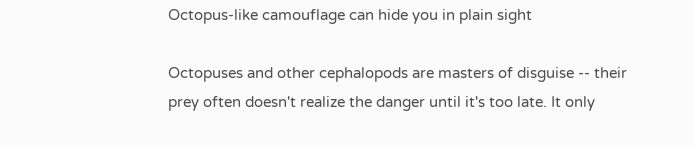Octopus-like camouflage can hide you in plain sight

Octopuses and other cephalopods are masters of disguise -- their prey often doesn't realize the danger until it's too late. It only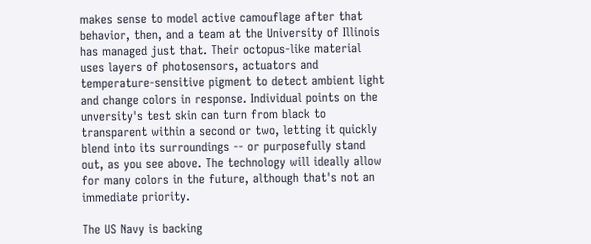makes sense to model active camouflage after that behavior, then, and a team at the University of Illinois has managed just that. Their octopus-like material uses layers of photosensors, actuators and temperature-sensitive pigment to detect ambient light and change colors in response. Individual points on the unversity's test skin can turn from black to transparent within a second or two, letting it quickly blend into its surroundings -- or purposefully stand out, as you see above. The technology will ideally allow for many colors in the future, although that's not an immediate priority.

The US Navy is backing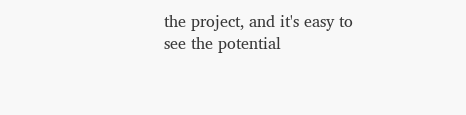the project, and it's easy to see the potential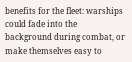benefits for the fleet: warships could fade into the background during combat, or make themselves easy to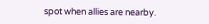spot when allies are nearby.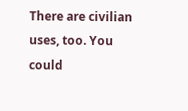There are civilian uses, too. You could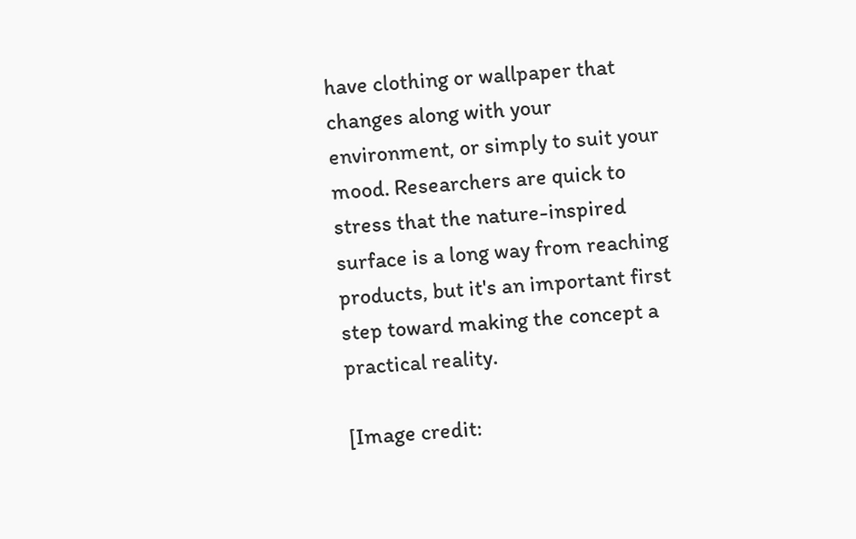have clothing or wallpaper that changes along with your environment, or simply to suit your mood. Researchers are quick to stress that the nature-inspired surface is a long way from reaching products, but it's an important first step toward making the concept a practical reality.

[Image credit: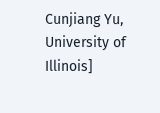Cunjiang Yu, University of Illinois]